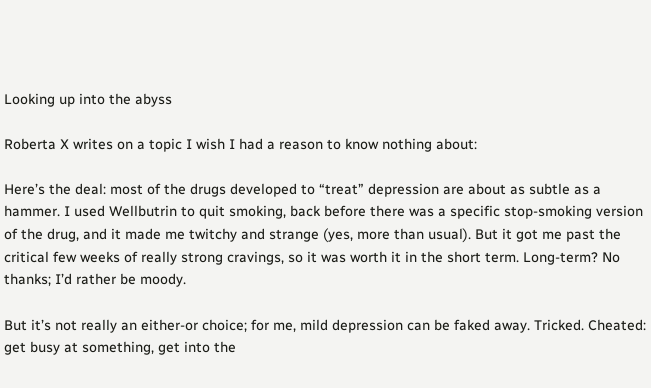Looking up into the abyss

Roberta X writes on a topic I wish I had a reason to know nothing about:

Here’s the deal: most of the drugs developed to “treat” depression are about as subtle as a hammer. I used Wellbutrin to quit smoking, back before there was a specific stop-smoking version of the drug, and it made me twitchy and strange (yes, more than usual). But it got me past the critical few weeks of really strong cravings, so it was worth it in the short term. Long-term? No thanks; I’d rather be moody.

But it’s not really an either-or choice; for me, mild depression can be faked away. Tricked. Cheated: get busy at something, get into the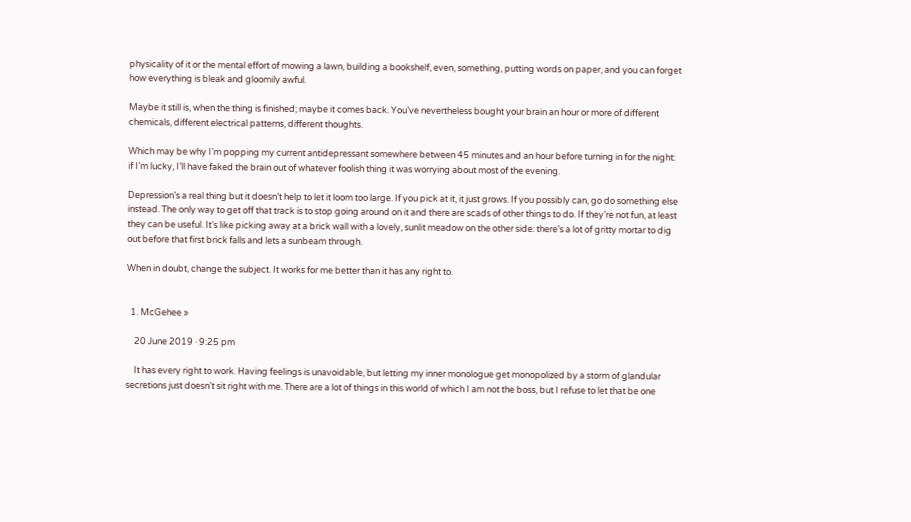physicality of it or the mental effort of mowing a lawn, building a bookshelf, even, something, putting words on paper, and you can forget how everything is bleak and gloomily awful.

Maybe it still is, when the thing is finished; maybe it comes back. You’ve nevertheless bought your brain an hour or more of different chemicals, different electrical patterns, different thoughts.

Which may be why I’m popping my current antidepressant somewhere between 45 minutes and an hour before turning in for the night: if I’m lucky, I’ll have faked the brain out of whatever foolish thing it was worrying about most of the evening.

Depression’s a real thing but it doesn’t help to let it loom too large. If you pick at it, it just grows. If you possibly can, go do something else instead. The only way to get off that track is to stop going around on it and there are scads of other things to do. If they’re not fun, at least they can be useful. It’s like picking away at a brick wall with a lovely, sunlit meadow on the other side: there’s a lot of gritty mortar to dig out before that first brick falls and lets a sunbeam through.

When in doubt, change the subject. It works for me better than it has any right to.


  1. McGehee »

    20 June 2019 · 9:25 pm

    It has every right to work. Having feelings is unavoidable, but letting my inner monologue get monopolized by a storm of glandular secretions just doesn’t sit right with me. There are a lot of things in this world of which I am not the boss, but I refuse to let that be one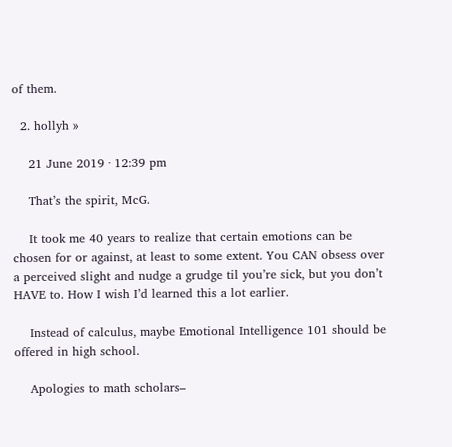of them.

  2. hollyh »

    21 June 2019 · 12:39 pm

    That’s the spirit, McG.

    It took me 40 years to realize that certain emotions can be chosen for or against, at least to some extent. You CAN obsess over a perceived slight and nudge a grudge til you’re sick, but you don’t HAVE to. How I wish I’d learned this a lot earlier.

    Instead of calculus, maybe Emotional Intelligence 101 should be offered in high school.

    Apologies to math scholars–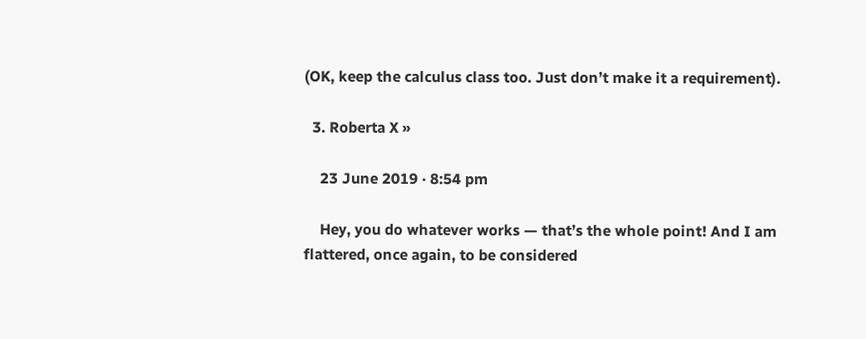(OK, keep the calculus class too. Just don’t make it a requirement).

  3. Roberta X »

    23 June 2019 · 8:54 pm

    Hey, you do whatever works — that’s the whole point! And I am flattered, once again, to be considered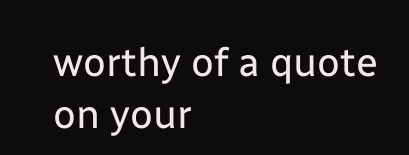worthy of a quote on your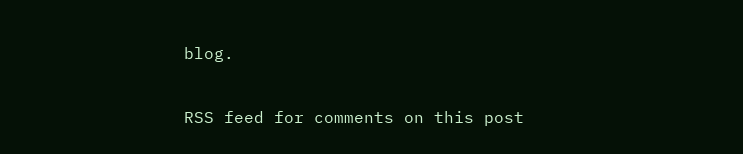blog.

RSS feed for comments on this post